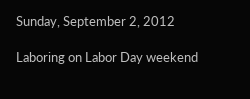Sunday, September 2, 2012

Laboring on Labor Day weekend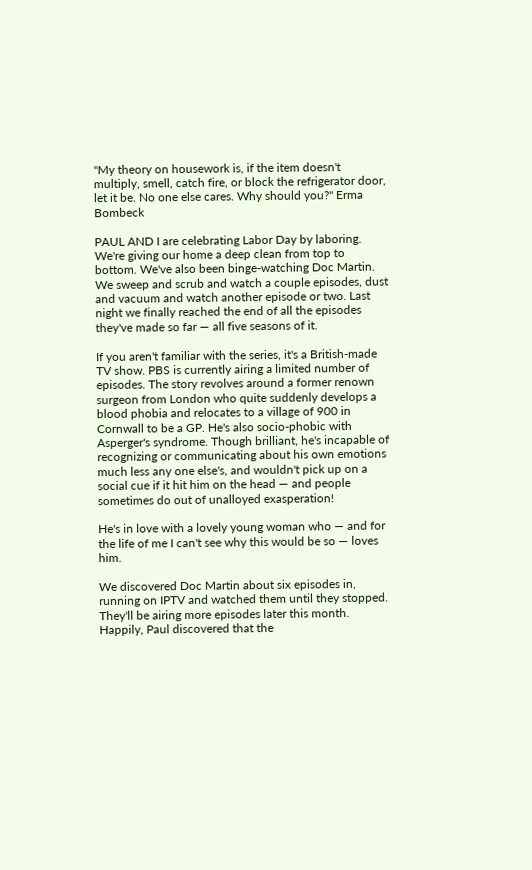"My theory on housework is, if the item doesn't multiply, smell, catch fire, or block the refrigerator door, let it be. No one else cares. Why should you?" Erma Bombeck

PAUL AND I are celebrating Labor Day by laboring. We're giving our home a deep clean from top to bottom. We've also been binge-watching Doc Martin. We sweep and scrub and watch a couple episodes, dust and vacuum and watch another episode or two. Last night we finally reached the end of all the episodes they've made so far — all five seasons of it.

If you aren't familiar with the series, it's a British-made TV show. PBS is currently airing a limited number of episodes. The story revolves around a former renown surgeon from London who quite suddenly develops a blood phobia and relocates to a village of 900 in Cornwall to be a GP. He's also socio-phobic with Asperger's syndrome. Though brilliant, he's incapable of recognizing or communicating about his own emotions much less any one else's, and wouldn't pick up on a social cue if it hit him on the head — and people sometimes do out of unalloyed exasperation!

He's in love with a lovely young woman who — and for the life of me I can't see why this would be so — loves him.

We discovered Doc Martin about six episodes in, running on IPTV and watched them until they stopped. They'll be airing more episodes later this month. Happily, Paul discovered that the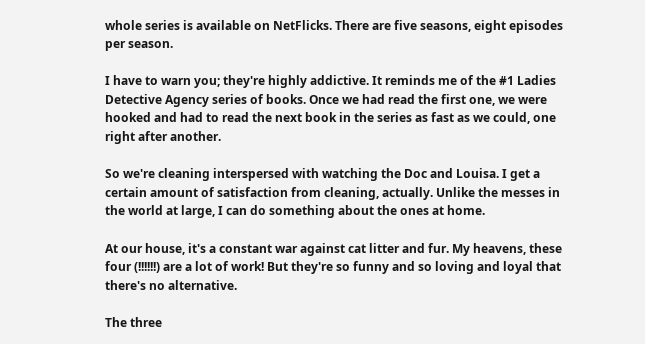whole series is available on NetFlicks. There are five seasons, eight episodes per season.

I have to warn you; they're highly addictive. It reminds me of the #1 Ladies Detective Agency series of books. Once we had read the first one, we were hooked and had to read the next book in the series as fast as we could, one right after another.

So we're cleaning interspersed with watching the Doc and Louisa. I get a certain amount of satisfaction from cleaning, actually. Unlike the messes in the world at large, I can do something about the ones at home.

At our house, it's a constant war against cat litter and fur. My heavens, these four (!!!!!!) are a lot of work! But they're so funny and so loving and loyal that there's no alternative.

The three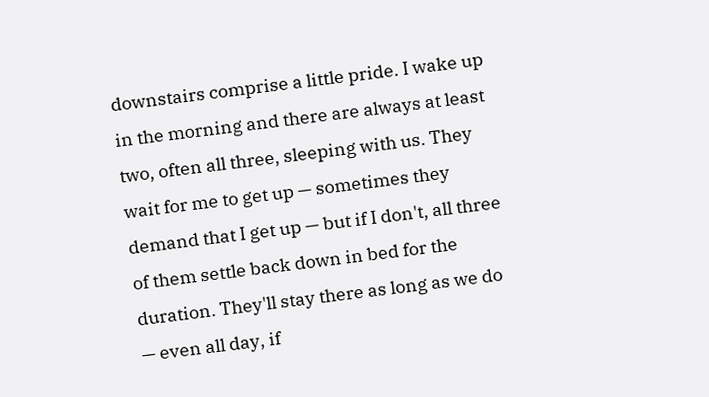downstairs comprise a little pride. I wake up in the morning and there are always at least two, often all three, sleeping with us. They wait for me to get up — sometimes they demand that I get up — but if I don't, all three of them settle back down in bed for the duration. They'll stay there as long as we do — even all day, if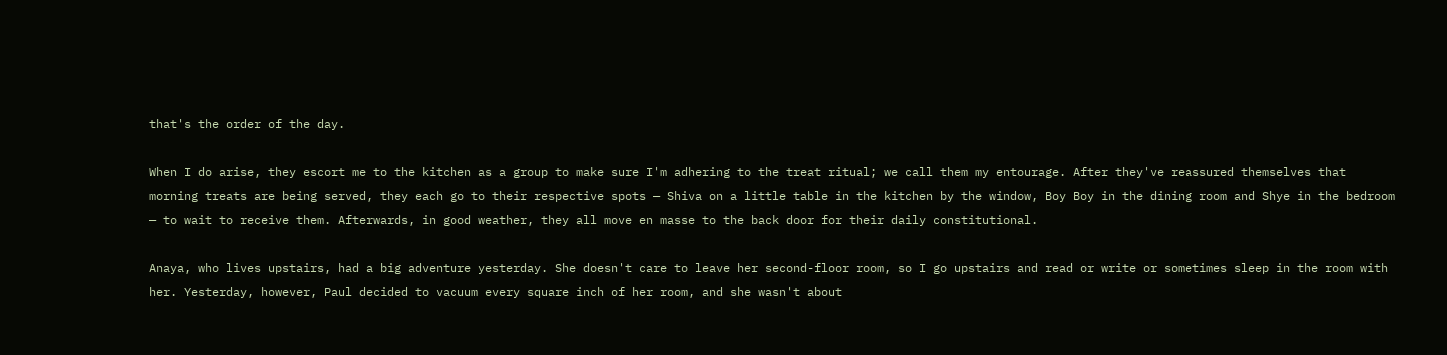that's the order of the day.

When I do arise, they escort me to the kitchen as a group to make sure I'm adhering to the treat ritual; we call them my entourage. After they've reassured themselves that morning treats are being served, they each go to their respective spots — Shiva on a little table in the kitchen by the window, Boy Boy in the dining room and Shye in the bedroom — to wait to receive them. Afterwards, in good weather, they all move en masse to the back door for their daily constitutional.

Anaya, who lives upstairs, had a big adventure yesterday. She doesn't care to leave her second-floor room, so I go upstairs and read or write or sometimes sleep in the room with her. Yesterday, however, Paul decided to vacuum every square inch of her room, and she wasn't about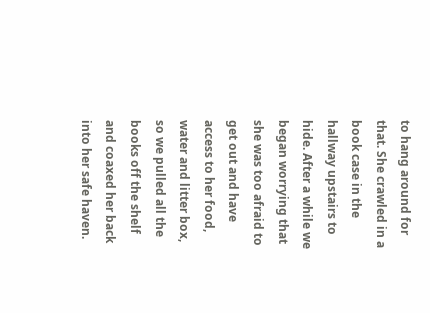to hang around for that. She crawled in a book case in the hallway upstairs to hide. After a while we began worrying that she was too afraid to get out and have access to her food, water and litter box, so we pulled all the books off the shelf and coaxed her back into her safe haven.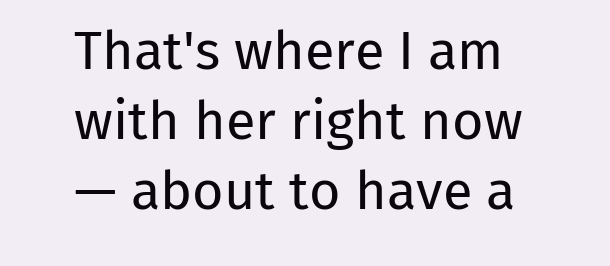That's where I am with her right now — about to have a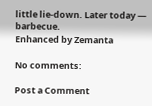little lie-down. Later today — barbecue.
Enhanced by Zemanta

No comments:

Post a Comment